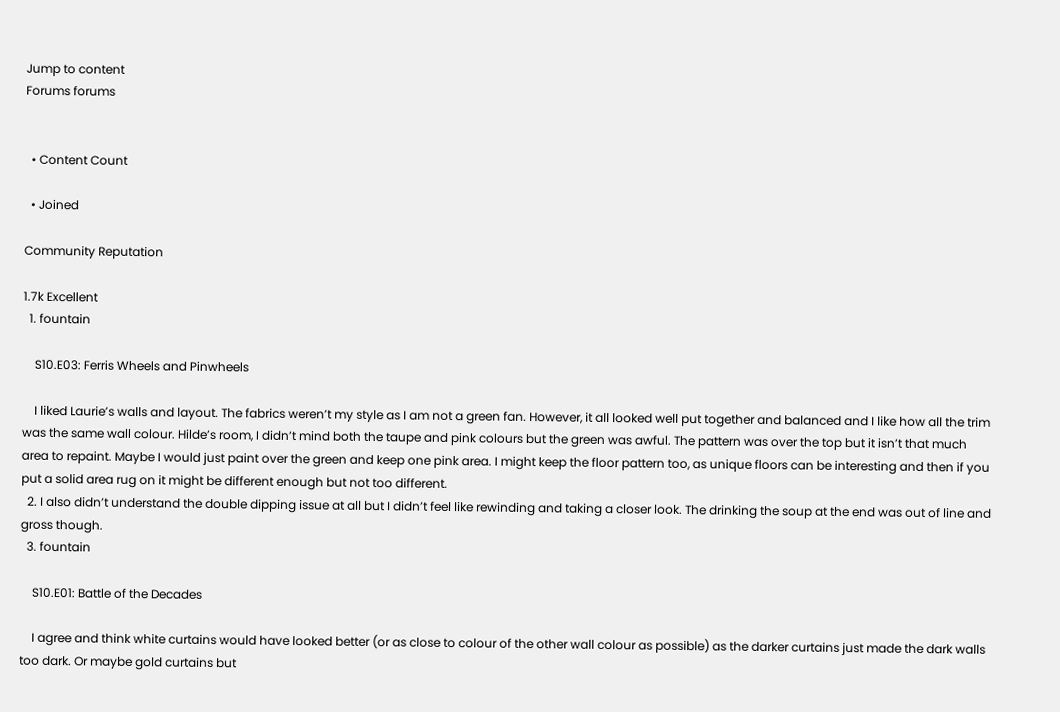Jump to content
Forums forums


  • Content Count

  • Joined

Community Reputation

1.7k Excellent
  1. fountain

    S10.E03: Ferris Wheels and Pinwheels

    I liked Laurie’s walls and layout. The fabrics weren’t my style as I am not a green fan. However, it all looked well put together and balanced and I like how all the trim was the same wall colour. Hilde’s room, I didn’t mind both the taupe and pink colours but the green was awful. The pattern was over the top but it isn’t that much area to repaint. Maybe I would just paint over the green and keep one pink area. I might keep the floor pattern too, as unique floors can be interesting and then if you put a solid area rug on it might be different enough but not too different.
  2. I also didn’t understand the double dipping issue at all but I didn’t feel like rewinding and taking a closer look. The drinking the soup at the end was out of line and gross though.
  3. fountain

    S10.E01: Battle of the Decades

    I agree and think white curtains would have looked better (or as close to colour of the other wall colour as possible) as the darker curtains just made the dark walls too dark. Or maybe gold curtains but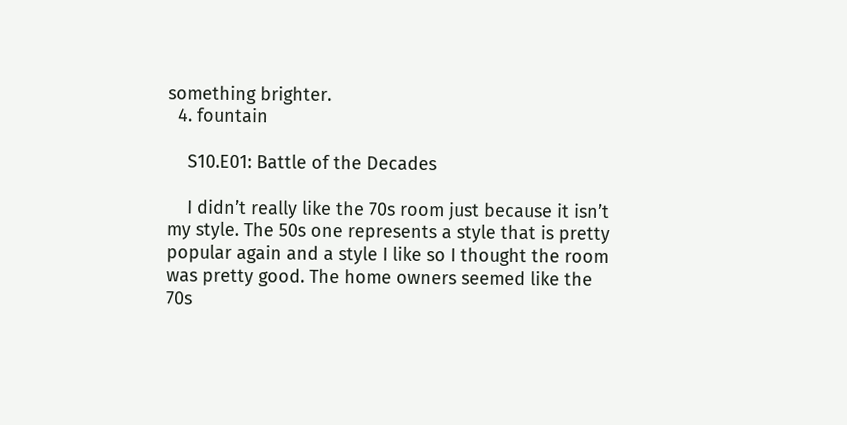something brighter.
  4. fountain

    S10.E01: Battle of the Decades

    I didn’t really like the 70s room just because it isn’t my style. The 50s one represents a style that is pretty popular again and a style I like so I thought the room was pretty good. The home owners seemed like the 70s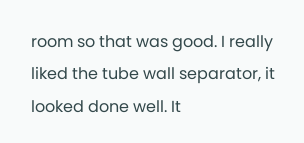room so that was good. I really liked the tube wall separator, it looked done well. It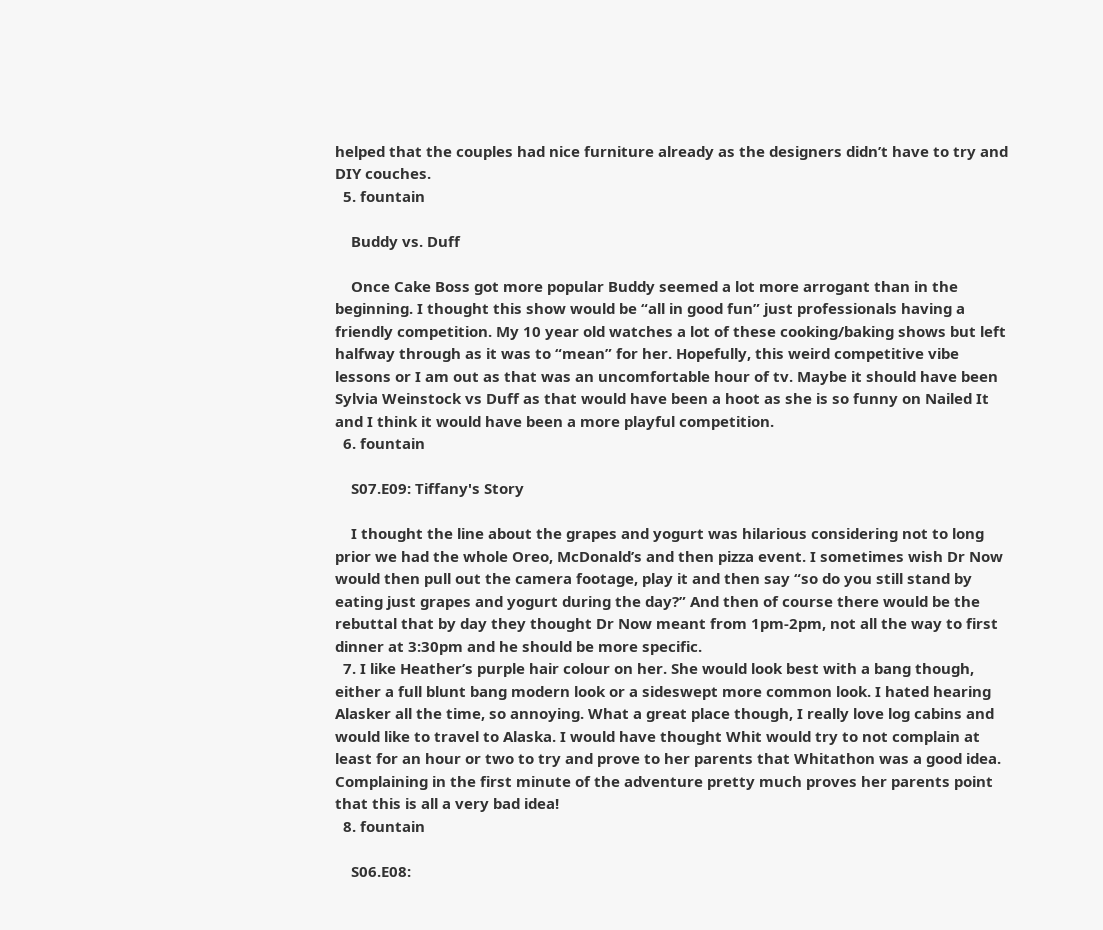helped that the couples had nice furniture already as the designers didn’t have to try and DIY couches.
  5. fountain

    Buddy vs. Duff

    Once Cake Boss got more popular Buddy seemed a lot more arrogant than in the beginning. I thought this show would be “all in good fun” just professionals having a friendly competition. My 10 year old watches a lot of these cooking/baking shows but left halfway through as it was to “mean” for her. Hopefully, this weird competitive vibe lessons or I am out as that was an uncomfortable hour of tv. Maybe it should have been Sylvia Weinstock vs Duff as that would have been a hoot as she is so funny on Nailed It and I think it would have been a more playful competition.
  6. fountain

    S07.E09: Tiffany's Story

    I thought the line about the grapes and yogurt was hilarious considering not to long prior we had the whole Oreo, McDonald’s and then pizza event. I sometimes wish Dr Now would then pull out the camera footage, play it and then say “so do you still stand by eating just grapes and yogurt during the day?” And then of course there would be the rebuttal that by day they thought Dr Now meant from 1pm-2pm, not all the way to first dinner at 3:30pm and he should be more specific.
  7. I like Heather’s purple hair colour on her. She would look best with a bang though, either a full blunt bang modern look or a sideswept more common look. I hated hearing Alasker all the time, so annoying. What a great place though, I really love log cabins and would like to travel to Alaska. I would have thought Whit would try to not complain at least for an hour or two to try and prove to her parents that Whitathon was a good idea. Complaining in the first minute of the adventure pretty much proves her parents point that this is all a very bad idea!
  8. fountain

    S06.E08: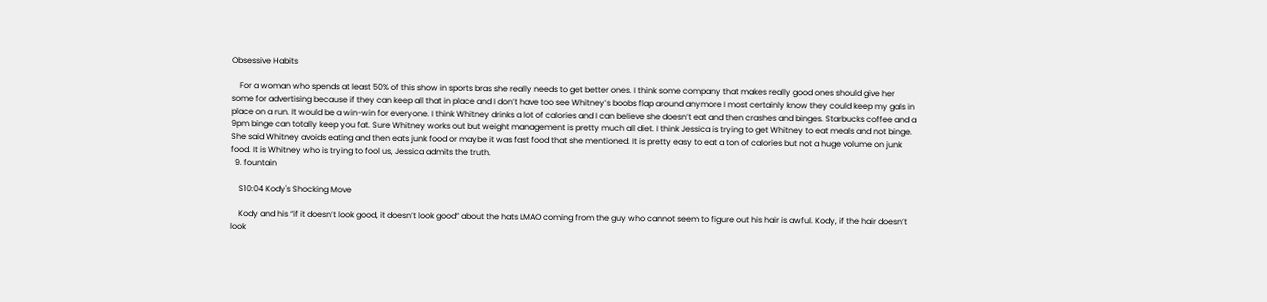Obsessive Habits

    For a woman who spends at least 50% of this show in sports bras she really needs to get better ones. I think some company that makes really good ones should give her some for advertising because if they can keep all that in place and I don’t have too see Whitney’s boobs flap around anymore I most certainly know they could keep my gals in place on a run. It would be a win-win for everyone. I think Whitney drinks a lot of calories and I can believe she doesn’t eat and then crashes and binges. Starbucks coffee and a 9pm binge can totally keep you fat. Sure Whitney works out but weight management is pretty much all diet. I think Jessica is trying to get Whitney to eat meals and not binge. She said Whitney avoids eating and then eats junk food or maybe it was fast food that she mentioned. It is pretty easy to eat a ton of calories but not a huge volume on junk food. It is Whitney who is trying to fool us, Jessica admits the truth.
  9. fountain

    S10:04 Kody's Shocking Move

    Kody and his “if it doesn’t look good, it doesn’t look good” about the hats LMAO coming from the guy who cannot seem to figure out his hair is awful. Kody, if the hair doesn’t look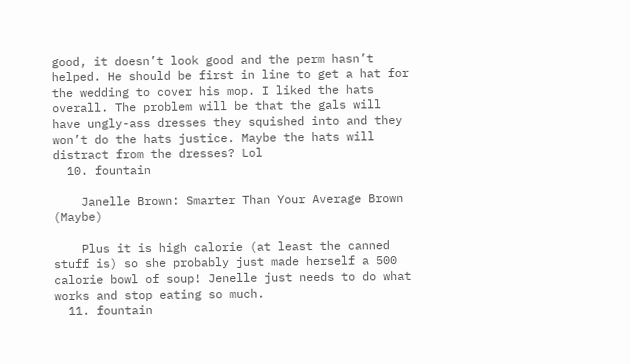good, it doesn’t look good and the perm hasn’t helped. He should be first in line to get a hat for the wedding to cover his mop. I liked the hats overall. The problem will be that the gals will have ungly-ass dresses they squished into and they won’t do the hats justice. Maybe the hats will distract from the dresses? Lol
  10. fountain

    Janelle Brown: Smarter Than Your Average Brown (Maybe)

    Plus it is high calorie (at least the canned stuff is) so she probably just made herself a 500 calorie bowl of soup! Jenelle just needs to do what works and stop eating so much.
  11. fountain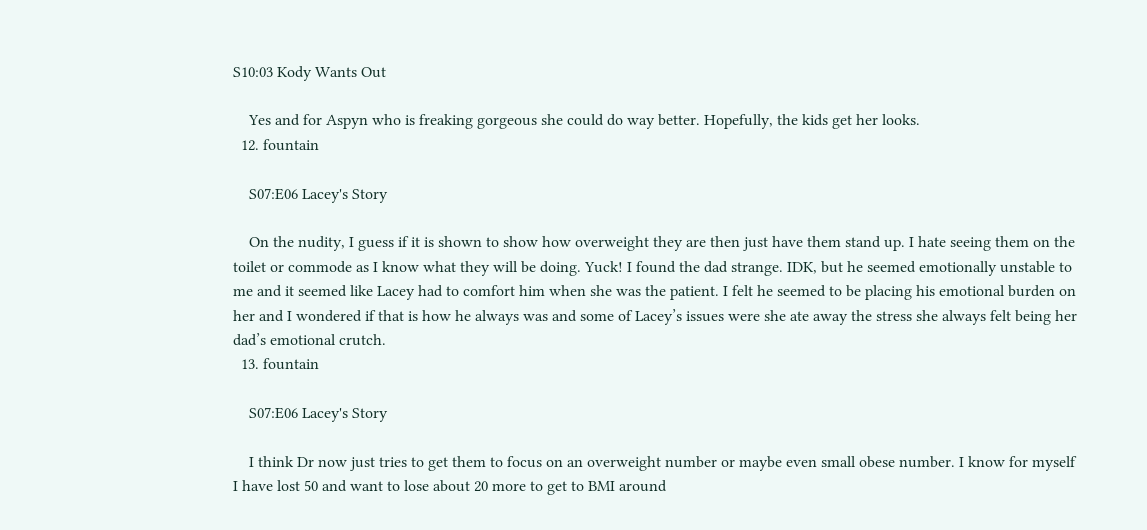S10:03 Kody Wants Out

    Yes and for Aspyn who is freaking gorgeous she could do way better. Hopefully, the kids get her looks.
  12. fountain

    S07:E06 Lacey's Story

    On the nudity, I guess if it is shown to show how overweight they are then just have them stand up. I hate seeing them on the toilet or commode as I know what they will be doing. Yuck! I found the dad strange. IDK, but he seemed emotionally unstable to me and it seemed like Lacey had to comfort him when she was the patient. I felt he seemed to be placing his emotional burden on her and I wondered if that is how he always was and some of Lacey’s issues were she ate away the stress she always felt being her dad’s emotional crutch.
  13. fountain

    S07:E06 Lacey's Story

    I think Dr now just tries to get them to focus on an overweight number or maybe even small obese number. I know for myself I have lost 50 and want to lose about 20 more to get to BMI around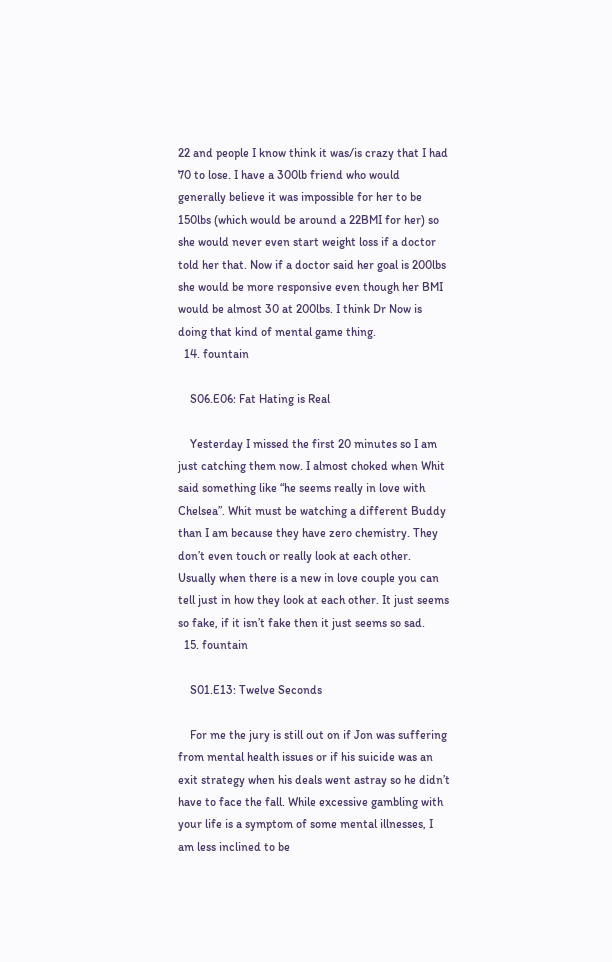22 and people I know think it was/is crazy that I had 70 to lose. I have a 300lb friend who would generally believe it was impossible for her to be 150lbs (which would be around a 22BMI for her) so she would never even start weight loss if a doctor told her that. Now if a doctor said her goal is 200lbs she would be more responsive even though her BMI would be almost 30 at 200lbs. I think Dr Now is doing that kind of mental game thing.
  14. fountain

    S06.E06: Fat Hating is Real

    Yesterday I missed the first 20 minutes so I am just catching them now. I almost choked when Whit said something like “he seems really in love with Chelsea”. Whit must be watching a different Buddy than I am because they have zero chemistry. They don’t even touch or really look at each other. Usually when there is a new in love couple you can tell just in how they look at each other. It just seems so fake, if it isn’t fake then it just seems so sad.
  15. fountain

    S01.E13: Twelve Seconds

    For me the jury is still out on if Jon was suffering from mental health issues or if his suicide was an exit strategy when his deals went astray so he didn’t have to face the fall. While excessive gambling with your life is a symptom of some mental illnesses, I am less inclined to be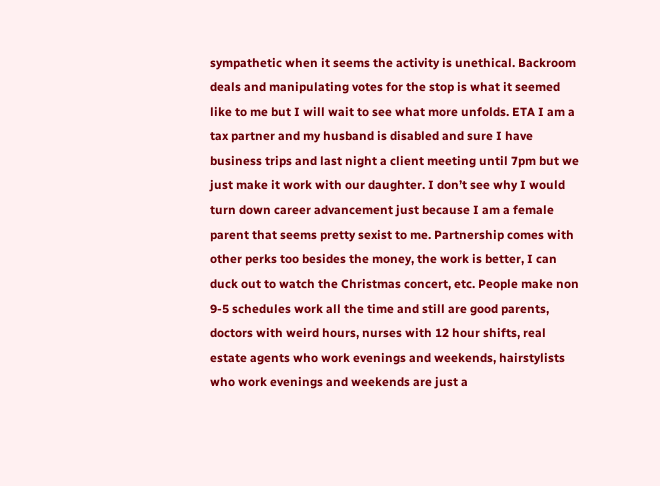sympathetic when it seems the activity is unethical. Backroom deals and manipulating votes for the stop is what it seemed like to me but I will wait to see what more unfolds. ETA I am a tax partner and my husband is disabled and sure I have business trips and last night a client meeting until 7pm but we just make it work with our daughter. I don’t see why I would turn down career advancement just because I am a female parent that seems pretty sexist to me. Partnership comes with other perks too besides the money, the work is better, I can duck out to watch the Christmas concert, etc. People make non 9-5 schedules work all the time and still are good parents, doctors with weird hours, nurses with 12 hour shifts, real estate agents who work evenings and weekends, hairstylists who work evenings and weekends are just a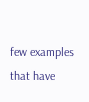few examples that have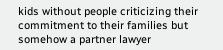kids without people criticizing their commitment to their families but somehow a partner lawyer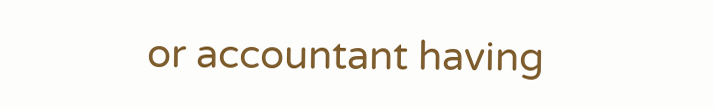or accountant having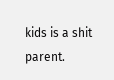kids is a shit parent.